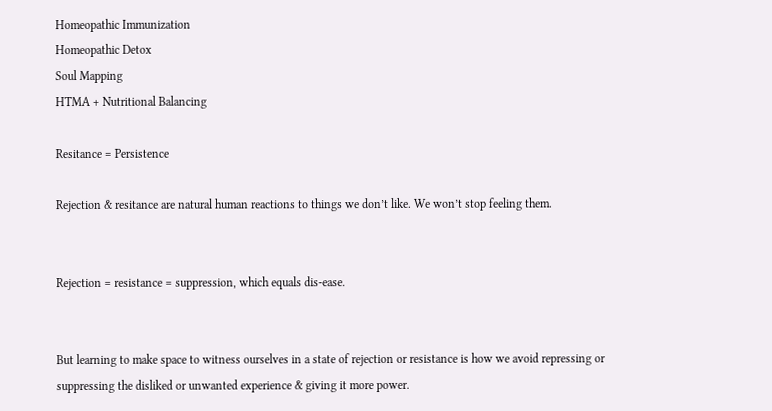Homeopathic Immunization
Homeopathic Detox
Soul Mapping
HTMA + Nutritional Balancing

Resitance = Persistence

Rejection & resitance are natural human reactions to things we don’t like. We won’t stop feeling them.


Rejection = resistance = suppression, which equals dis-ease.


But learning to make space to witness ourselves in a state of rejection or resistance is how we avoid repressing or suppressing the disliked or unwanted experience & giving it more power.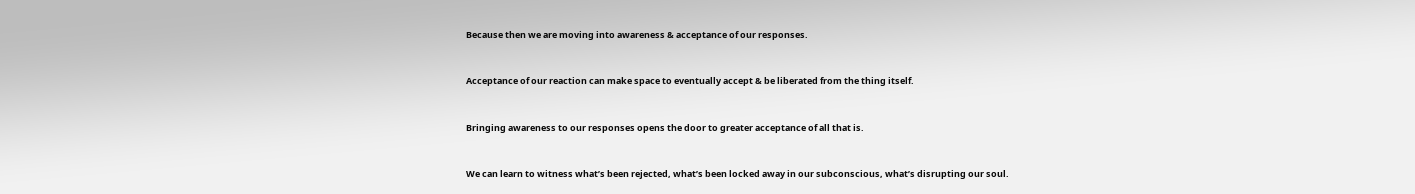Because then we are moving into awareness & acceptance of our responses.


Acceptance of our reaction can make space to eventually accept & be liberated from the thing itself.


Bringing awareness to our responses opens the door to greater acceptance of all that is.


We can learn to witness what’s been rejected, what’s been locked away in our subconscious, what’s disrupting our soul.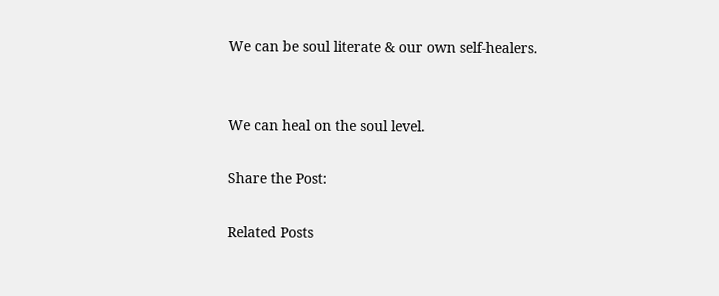We can be soul literate & our own self-healers.


We can heal on the soul level.

Share the Post:

Related Posts